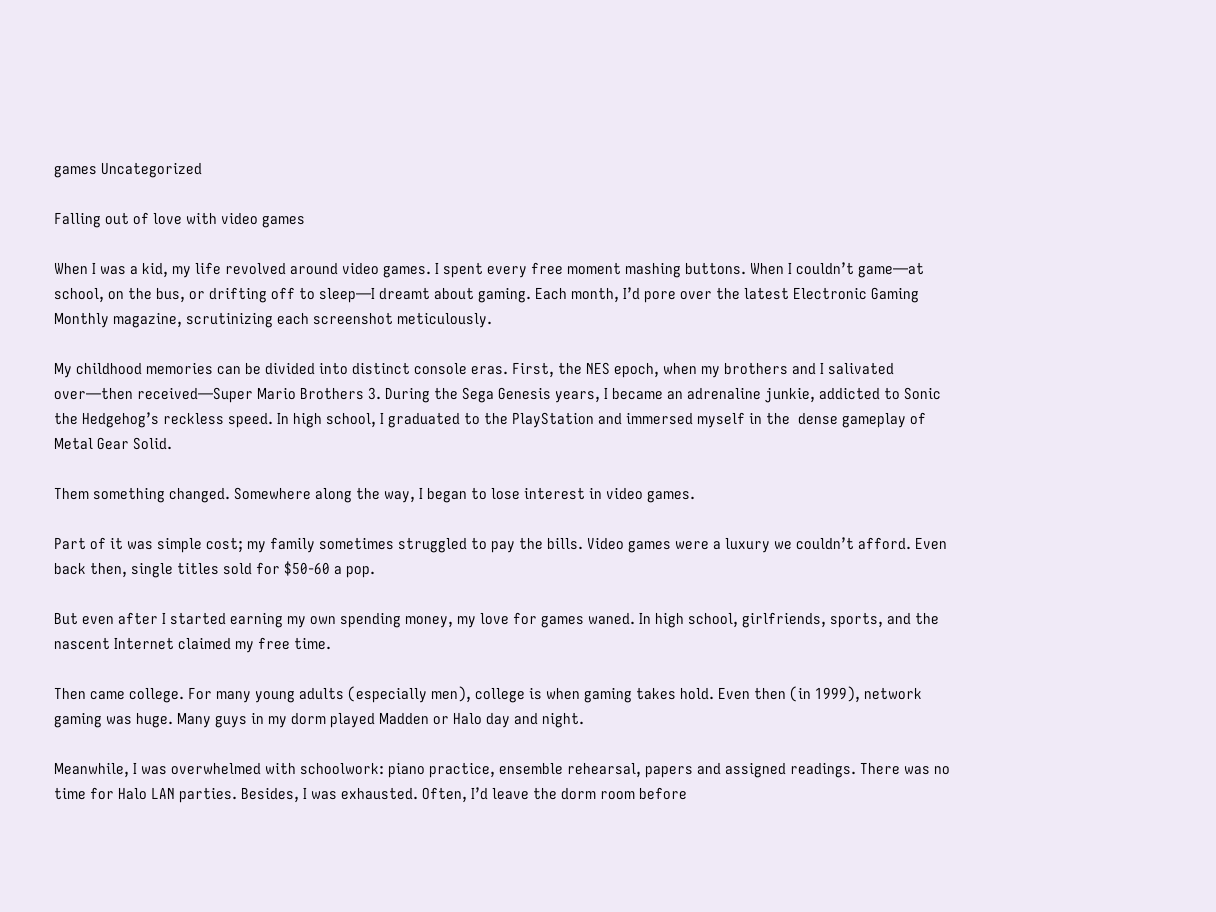games Uncategorized

Falling out of love with video games

When I was a kid, my life revolved around video games. I spent every free moment mashing buttons. When I couldn’t game—at school, on the bus, or drifting off to sleep—I dreamt about gaming. Each month, I’d pore over the latest Electronic Gaming Monthly magazine, scrutinizing each screenshot meticulously.

My childhood memories can be divided into distinct console eras. First, the NES epoch, when my brothers and I salivated over—then received—Super Mario Brothers 3. During the Sega Genesis years, I became an adrenaline junkie, addicted to Sonic the Hedgehog’s reckless speed. In high school, I graduated to the PlayStation and immersed myself in the  dense gameplay of Metal Gear Solid.

Them something changed. Somewhere along the way, I began to lose interest in video games.

Part of it was simple cost; my family sometimes struggled to pay the bills. Video games were a luxury we couldn’t afford. Even back then, single titles sold for $50-60 a pop.

But even after I started earning my own spending money, my love for games waned. In high school, girlfriends, sports, and the nascent Internet claimed my free time.

Then came college. For many young adults (especially men), college is when gaming takes hold. Even then (in 1999), network gaming was huge. Many guys in my dorm played Madden or Halo day and night.

Meanwhile, I was overwhelmed with schoolwork: piano practice, ensemble rehearsal, papers and assigned readings. There was no time for Halo LAN parties. Besides, I was exhausted. Often, I’d leave the dorm room before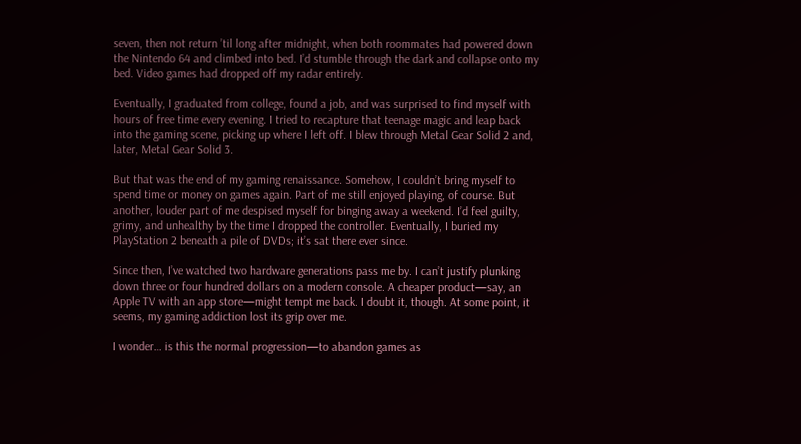seven, then not return ’til long after midnight, when both roommates had powered down the Nintendo 64 and climbed into bed. I’d stumble through the dark and collapse onto my bed. Video games had dropped off my radar entirely.

Eventually, I graduated from college, found a job, and was surprised to find myself with hours of free time every evening. I tried to recapture that teenage magic and leap back into the gaming scene, picking up where I left off. I blew through Metal Gear Solid 2 and, later, Metal Gear Solid 3.

But that was the end of my gaming renaissance. Somehow, I couldn’t bring myself to spend time or money on games again. Part of me still enjoyed playing, of course. But another, louder part of me despised myself for binging away a weekend. I’d feel guilty, grimy, and unhealthy by the time I dropped the controller. Eventually, I buried my PlayStation 2 beneath a pile of DVDs; it’s sat there ever since.

Since then, I’ve watched two hardware generations pass me by. I can’t justify plunking down three or four hundred dollars on a modern console. A cheaper product—say, an Apple TV with an app store—might tempt me back. I doubt it, though. At some point, it seems, my gaming addiction lost its grip over me.

I wonder… is this the normal progression—to abandon games as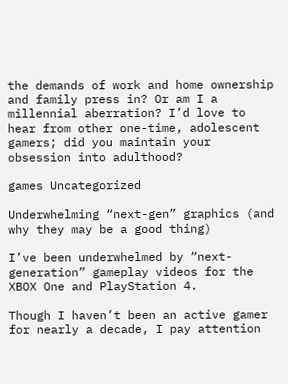the demands of work and home ownership and family press in? Or am I a millennial aberration? I’d love to hear from other one-time, adolescent gamers; did you maintain your obsession into adulthood?

games Uncategorized

Underwhelming “next-gen” graphics (and why they may be a good thing)

I’ve been underwhelmed by “next-generation” gameplay videos for the XBOX One and PlayStation 4.

Though I haven’t been an active gamer for nearly a decade, I pay attention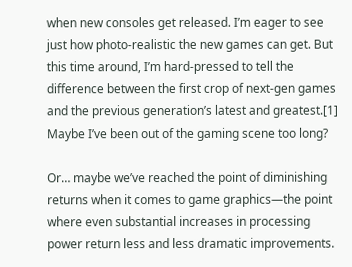when new consoles get released. I’m eager to see just how photo-realistic the new games can get. But this time around, I’m hard-pressed to tell the difference between the first crop of next-gen games and the previous generation’s latest and greatest.[1] Maybe I’ve been out of the gaming scene too long?

Or… maybe we’ve reached the point of diminishing returns when it comes to game graphics—the point where even substantial increases in processing power return less and less dramatic improvements.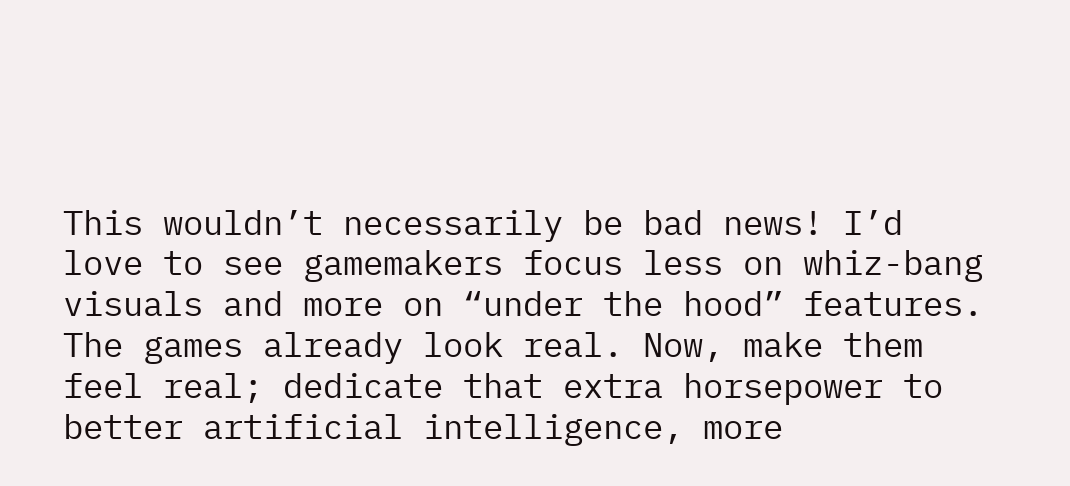This wouldn’t necessarily be bad news! I’d love to see gamemakers focus less on whiz-bang visuals and more on “under the hood” features. The games already look real. Now, make them feel real; dedicate that extra horsepower to better artificial intelligence, more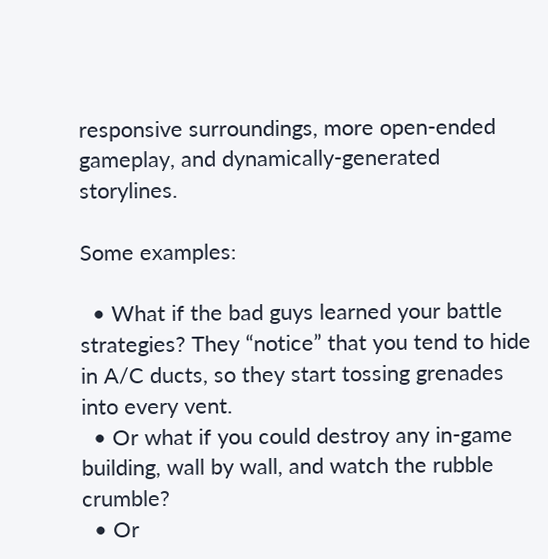responsive surroundings, more open-ended gameplay, and dynamically-generated storylines.

Some examples:

  • What if the bad guys learned your battle strategies? They “notice” that you tend to hide in A/C ducts, so they start tossing grenades into every vent.
  • Or what if you could destroy any in-game building, wall by wall, and watch the rubble crumble?
  • Or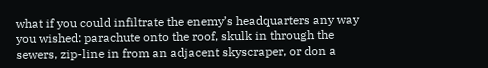what if you could infiltrate the enemy’s headquarters any way you wished: parachute onto the roof, skulk in through the sewers, zip-line in from an adjacent skyscraper, or don a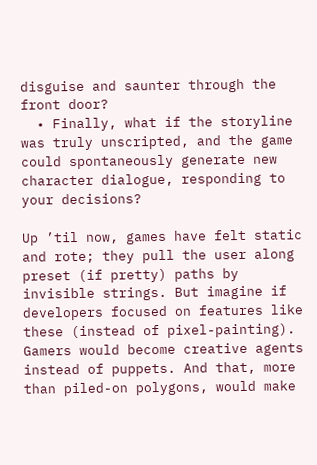disguise and saunter through the front door?
  • Finally, what if the storyline was truly unscripted, and the game could spontaneously generate new character dialogue, responding to your decisions?

Up ’til now, games have felt static and rote; they pull the user along preset (if pretty) paths by invisible strings. But imagine if developers focused on features like these (instead of pixel-painting). Gamers would become creative agents instead of puppets. And that, more than piled-on polygons, would make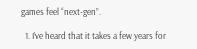games feel “next-gen”.

  1. I’ve heard that it takes a few years for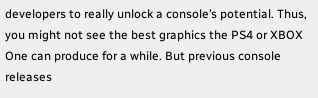developers to really unlock a console’s potential. Thus, you might not see the best graphics the PS4 or XBOX One can produce for a while. But previous console releases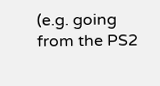(e.g. going from the PS2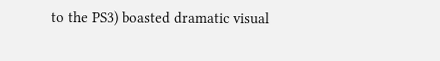to the PS3) boasted dramatic visual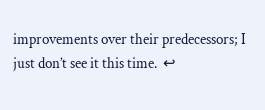improvements over their predecessors; I just don’t see it this time.  ↩